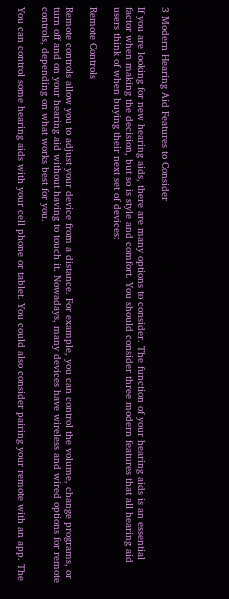3 Modern Hearing Aid Features to Consider

If you are looking for new hearing aids, there are many options to consider. The function of your hearing aids is an essential factor when making the decision, but so is style and comfort. You should consider three modern features that all hearing aid users think of when buying their next set of devices:

Remote Controls

Remote controls allow you to adjust your device from a distance. For example, you can control the volume, change programs, or turn off and on your hearing aid without having to touch it. Nowadays, many devices have wireless and wired options for remote controls, depending on what works best for you.

You can control some hearing aids with your cell phone or tablet. You could also consider pairing your remote with an app. The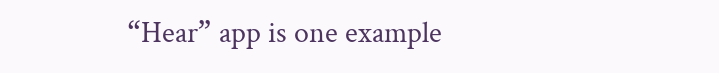“Hear” app is one example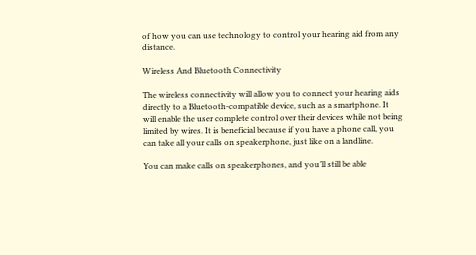of how you can use technology to control your hearing aid from any distance.

Wireless And Bluetooth Connectivity

The wireless connectivity will allow you to connect your hearing aids directly to a Bluetooth-compatible device, such as a smartphone. It will enable the user complete control over their devices while not being limited by wires. It is beneficial because if you have a phone call, you can take all your calls on speakerphone, just like on a landline.

You can make calls on speakerphones, and you’ll still be able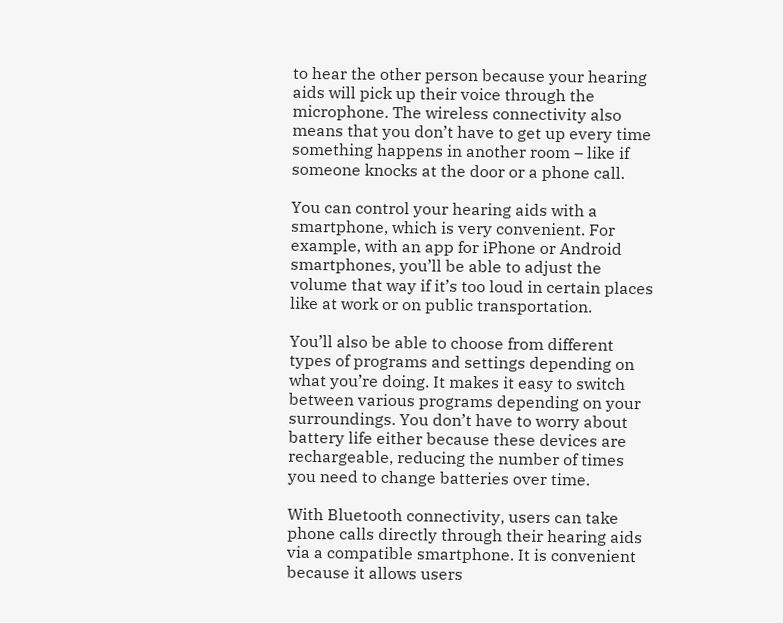to hear the other person because your hearing aids will pick up their voice through the microphone. The wireless connectivity also means that you don’t have to get up every time something happens in another room – like if someone knocks at the door or a phone call.

You can control your hearing aids with a smartphone, which is very convenient. For example, with an app for iPhone or Android smartphones, you’ll be able to adjust the volume that way if it’s too loud in certain places like at work or on public transportation.

You’ll also be able to choose from different types of programs and settings depending on what you’re doing. It makes it easy to switch between various programs depending on your surroundings. You don’t have to worry about battery life either because these devices are rechargeable, reducing the number of times you need to change batteries over time.

With Bluetooth connectivity, users can take phone calls directly through their hearing aids via a compatible smartphone. It is convenient because it allows users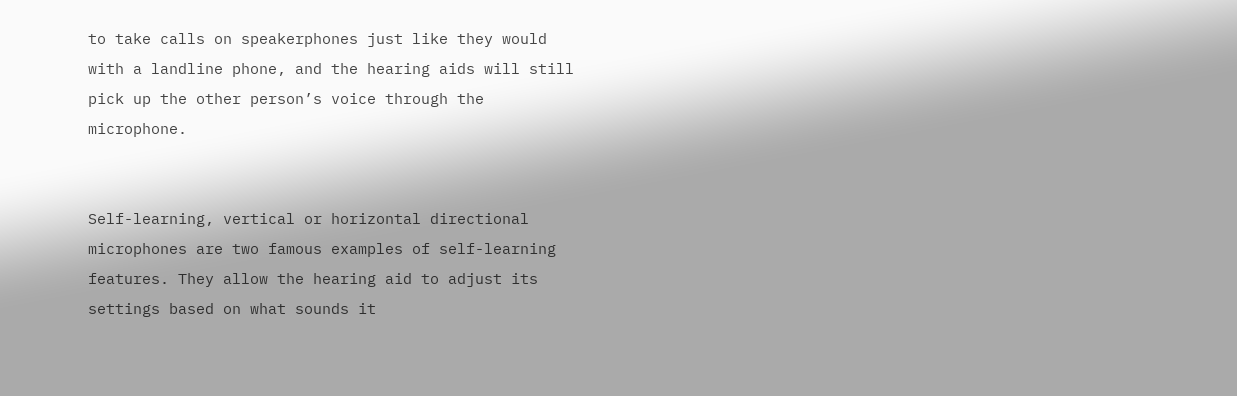to take calls on speakerphones just like they would with a landline phone, and the hearing aids will still pick up the other person’s voice through the microphone.


Self-learning, vertical or horizontal directional microphones are two famous examples of self-learning features. They allow the hearing aid to adjust its settings based on what sounds it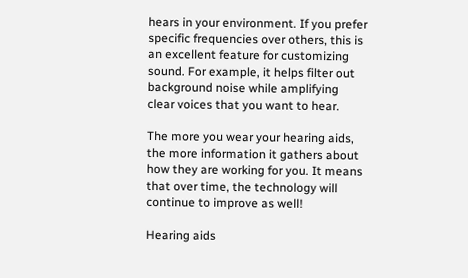hears in your environment. If you prefer specific frequencies over others, this is an excellent feature for customizing sound. For example, it helps filter out background noise while amplifying clear voices that you want to hear.

The more you wear your hearing aids, the more information it gathers about how they are working for you. It means that over time, the technology will continue to improve as well!

Hearing aids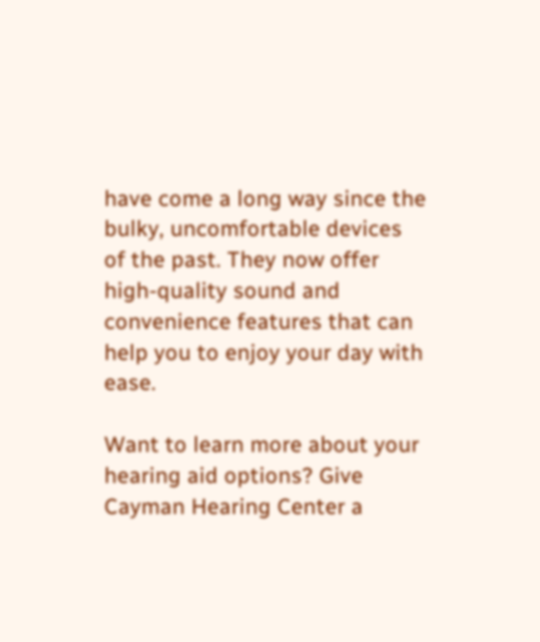have come a long way since the bulky, uncomfortable devices of the past. They now offer high-quality sound and convenience features that can help you to enjoy your day with ease.

Want to learn more about your hearing aid options? Give Cayman Hearing Center a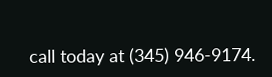call today at (345) 946-9174.